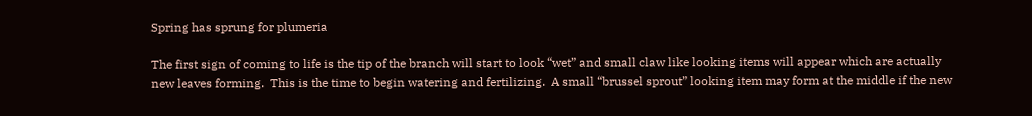Spring has sprung for plumeria

The first sign of coming to life is the tip of the branch will start to look “wet” and small claw like looking items will appear which are actually new leaves forming.  This is the time to begin watering and fertilizing.  A small “brussel sprout” looking item may form at the middle if the new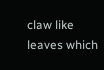claw like leaves which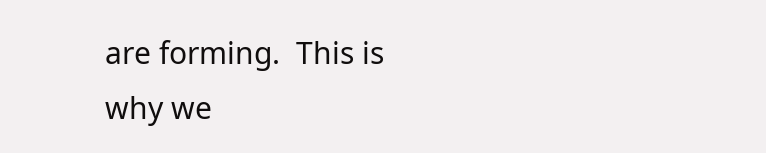are forming.  This is why we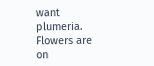want plumeria.  Flowers are on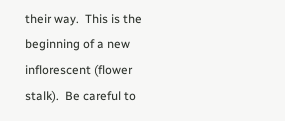their way.  This is the beginning of a new inflorescent (flower stalk).  Be careful to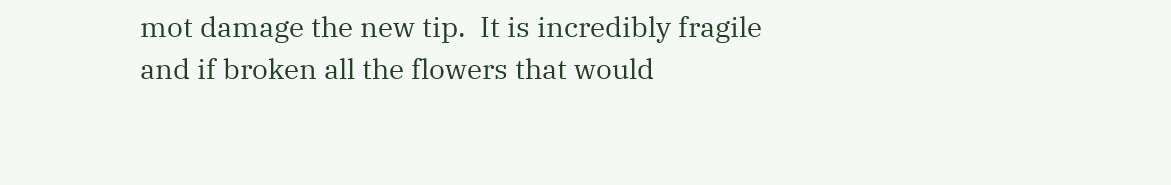mot damage the new tip.  It is incredibly fragile and if broken all the flowers that would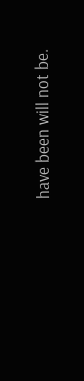have been will not be.